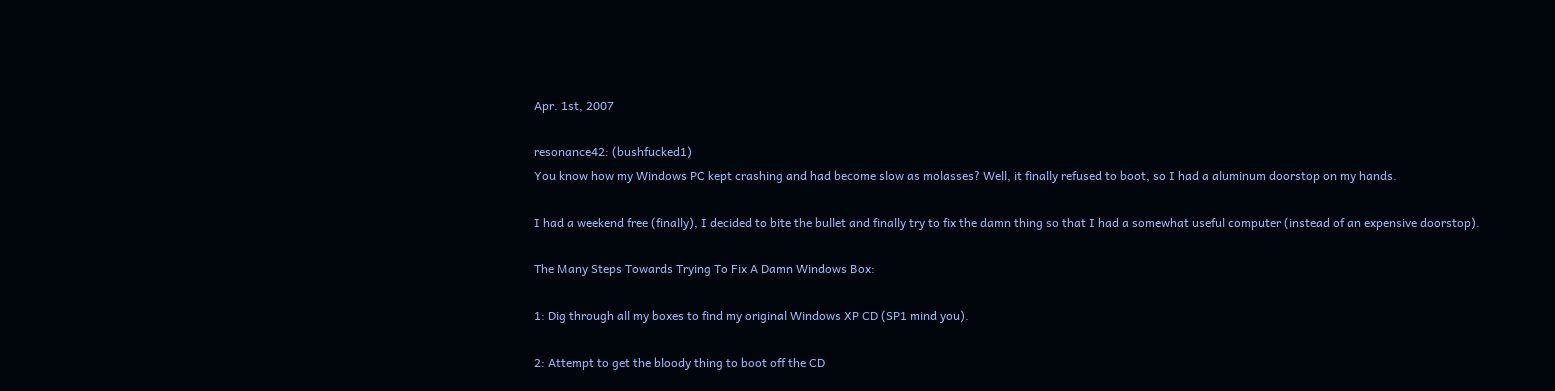Apr. 1st, 2007

resonance42: (bushfucked1)
You know how my Windows PC kept crashing and had become slow as molasses? Well, it finally refused to boot, so I had a aluminum doorstop on my hands.

I had a weekend free (finally), I decided to bite the bullet and finally try to fix the damn thing so that I had a somewhat useful computer (instead of an expensive doorstop).

The Many Steps Towards Trying To Fix A Damn Windows Box:

1: Dig through all my boxes to find my original Windows XP CD (SP1 mind you).

2: Attempt to get the bloody thing to boot off the CD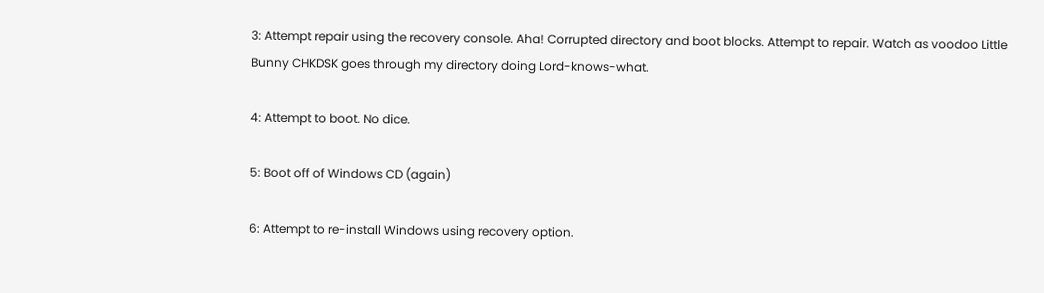3: Attempt repair using the recovery console. Aha! Corrupted directory and boot blocks. Attempt to repair. Watch as voodoo Little Bunny CHKDSK goes through my directory doing Lord-knows-what.

4: Attempt to boot. No dice.

5: Boot off of Windows CD (again)

6: Attempt to re-install Windows using recovery option.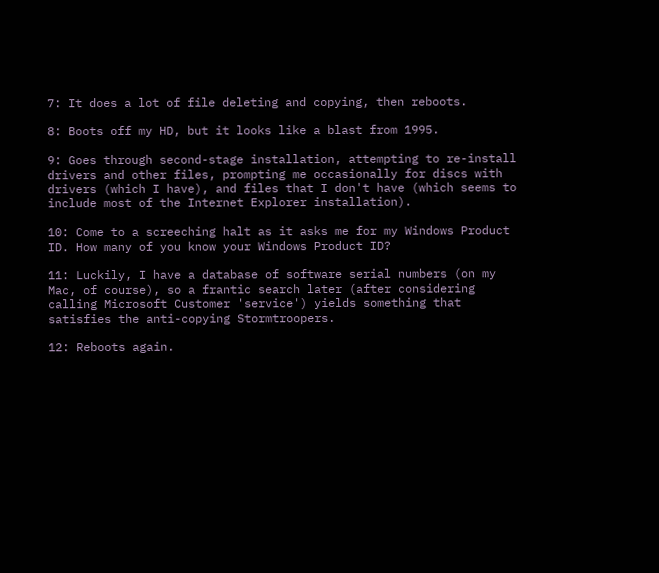7: It does a lot of file deleting and copying, then reboots.

8: Boots off my HD, but it looks like a blast from 1995.

9: Goes through second-stage installation, attempting to re-install drivers and other files, prompting me occasionally for discs with drivers (which I have), and files that I don't have (which seems to include most of the Internet Explorer installation).

10: Come to a screeching halt as it asks me for my Windows Product ID. How many of you know your Windows Product ID?

11: Luckily, I have a database of software serial numbers (on my Mac, of course), so a frantic search later (after considering calling Microsoft Customer 'service') yields something that satisfies the anti-copying Stormtroopers.

12: Reboots again.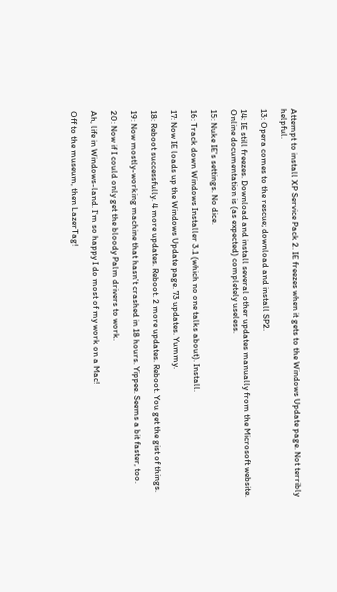Attempt to install XP Service Pack 2. IE freezes when it gets to the Windows Update page. Not terribly helpful.

13: Opera comes to the rescue; download and install SP2.

14: IE still freezes. Download and install several other updates manually from the Microsoft website. Online documentation is (as expected) completely useless.

15: Nuke IE's settings. No dice.

16: Track down Windows Installer 3.1 (which no one talks about). Install.

17: Now IE loads up the Windows Update page. 73 updates. Yummy.

18: Reboot successfully. 4 more updates. Reboot. 2 more updates. Reboot. You get the gist of things.

19: Now mostly-working machine that hasn't crashed in 18 hours. Yippee. Seems a bit faster, too.

20: Now if I could only get the bloody Palm drivers to work.

Ah, life in Windows-land. I'm so happy I do most of my work on a Mac!

Off to the museum, then LazerTag!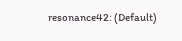resonance42: (Default)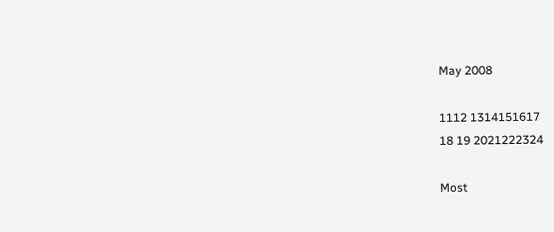May 2008

1112 1314151617
18 19 2021222324

Most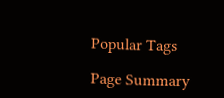Popular Tags

Page Summary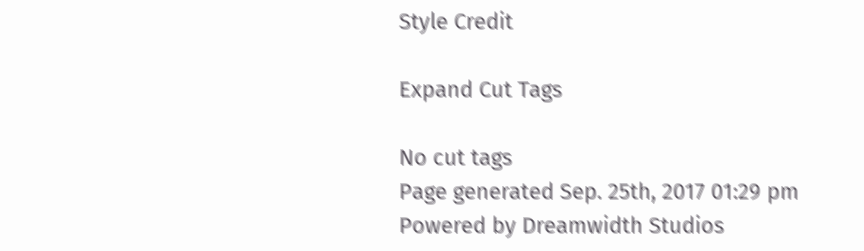Style Credit

Expand Cut Tags

No cut tags
Page generated Sep. 25th, 2017 01:29 pm
Powered by Dreamwidth Studios